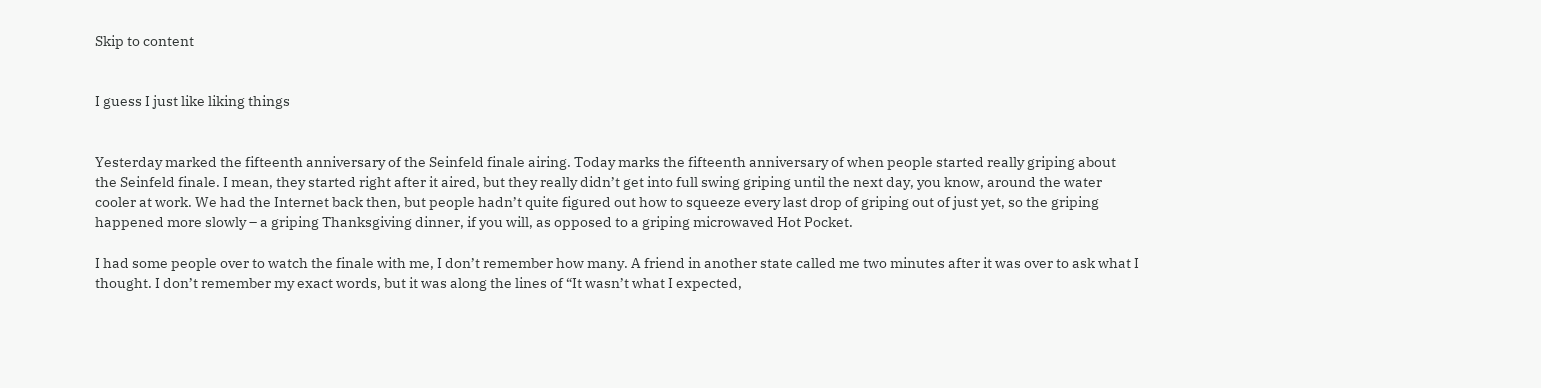Skip to content


I guess I just like liking things


Yesterday marked the fifteenth anniversary of the Seinfeld finale airing. Today marks the fifteenth anniversary of when people started really griping about the Seinfeld finale. I mean, they started right after it aired, but they really didn’t get into full swing griping until the next day, you know, around the water cooler at work. We had the Internet back then, but people hadn’t quite figured out how to squeeze every last drop of griping out of just yet, so the griping happened more slowly – a griping Thanksgiving dinner, if you will, as opposed to a griping microwaved Hot Pocket.

I had some people over to watch the finale with me, I don’t remember how many. A friend in another state called me two minutes after it was over to ask what I thought. I don’t remember my exact words, but it was along the lines of “It wasn’t what I expected,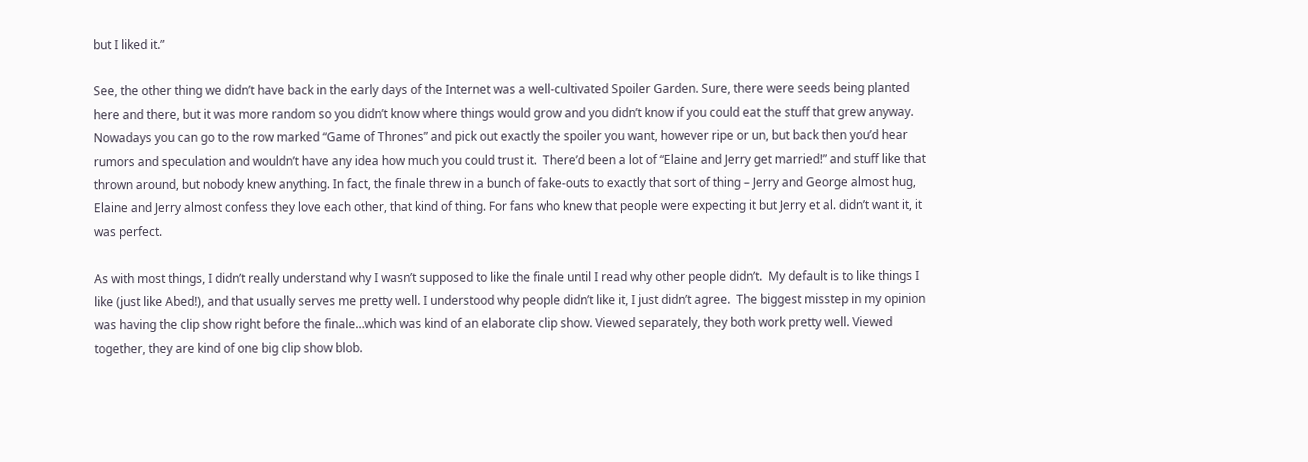but I liked it.”

See, the other thing we didn’t have back in the early days of the Internet was a well-cultivated Spoiler Garden. Sure, there were seeds being planted here and there, but it was more random so you didn’t know where things would grow and you didn’t know if you could eat the stuff that grew anyway. Nowadays you can go to the row marked “Game of Thrones” and pick out exactly the spoiler you want, however ripe or un, but back then you’d hear rumors and speculation and wouldn’t have any idea how much you could trust it.  There’d been a lot of “Elaine and Jerry get married!” and stuff like that thrown around, but nobody knew anything. In fact, the finale threw in a bunch of fake-outs to exactly that sort of thing – Jerry and George almost hug, Elaine and Jerry almost confess they love each other, that kind of thing. For fans who knew that people were expecting it but Jerry et al. didn’t want it, it was perfect.

As with most things, I didn’t really understand why I wasn’t supposed to like the finale until I read why other people didn’t.  My default is to like things I like (just like Abed!), and that usually serves me pretty well. I understood why people didn’t like it, I just didn’t agree.  The biggest misstep in my opinion was having the clip show right before the finale…which was kind of an elaborate clip show. Viewed separately, they both work pretty well. Viewed together, they are kind of one big clip show blob.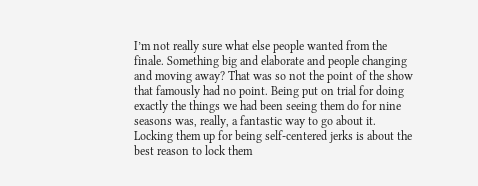I’m not really sure what else people wanted from the finale. Something big and elaborate and people changing and moving away? That was so not the point of the show that famously had no point. Being put on trial for doing exactly the things we had been seeing them do for nine seasons was, really, a fantastic way to go about it. Locking them up for being self-centered jerks is about the best reason to lock them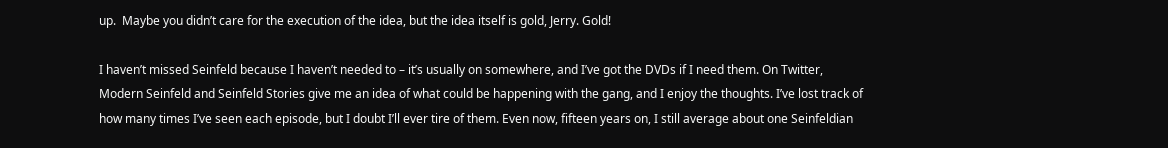up.  Maybe you didn’t care for the execution of the idea, but the idea itself is gold, Jerry. Gold!

I haven’t missed Seinfeld because I haven’t needed to – it’s usually on somewhere, and I’ve got the DVDs if I need them. On Twitter, Modern Seinfeld and Seinfeld Stories give me an idea of what could be happening with the gang, and I enjoy the thoughts. I’ve lost track of how many times I’ve seen each episode, but I doubt I’ll ever tire of them. Even now, fifteen years on, I still average about one Seinfeldian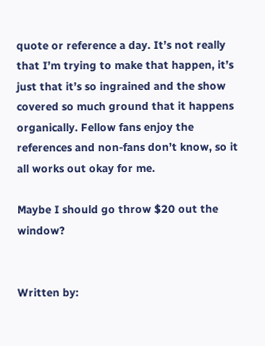quote or reference a day. It’s not really that I’m trying to make that happen, it’s just that it’s so ingrained and the show covered so much ground that it happens organically. Fellow fans enjoy the references and non-fans don’t know, so it all works out okay for me.

Maybe I should go throw $20 out the window?


Written by: